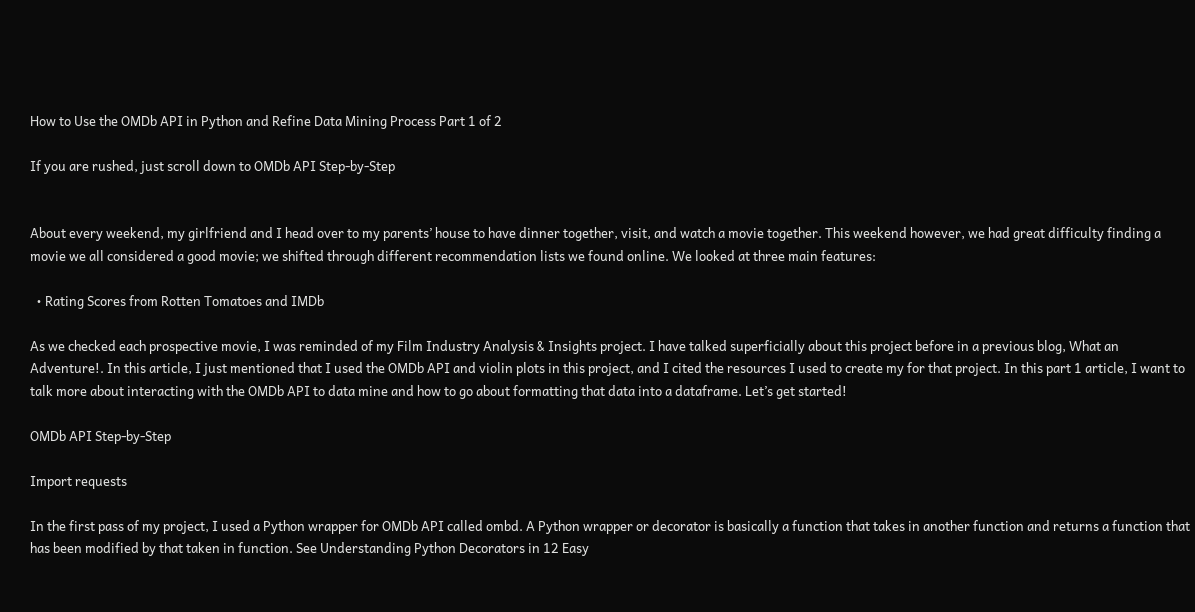How to Use the OMDb API in Python and Refine Data Mining Process Part 1 of 2

If you are rushed, just scroll down to OMDb API Step-by-Step


About every weekend, my girlfriend and I head over to my parents’ house to have dinner together, visit, and watch a movie together. This weekend however, we had great difficulty finding a movie we all considered a good movie; we shifted through different recommendation lists we found online. We looked at three main features:

  • Rating Scores from Rotten Tomatoes and IMDb

As we checked each prospective movie, I was reminded of my Film Industry Analysis & Insights project. I have talked superficially about this project before in a previous blog, What an Adventure!. In this article, I just mentioned that I used the OMDb API and violin plots in this project, and I cited the resources I used to create my for that project. In this part 1 article, I want to talk more about interacting with the OMDb API to data mine and how to go about formatting that data into a dataframe. Let’s get started!

OMDb API Step-by-Step

Import requests

In the first pass of my project, I used a Python wrapper for OMDb API called ombd. A Python wrapper or decorator is basically a function that takes in another function and returns a function that has been modified by that taken in function. See Understanding Python Decorators in 12 Easy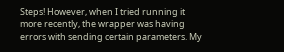Steps! However, when I tried running it more recently, the wrapper was having errors with sending certain parameters. My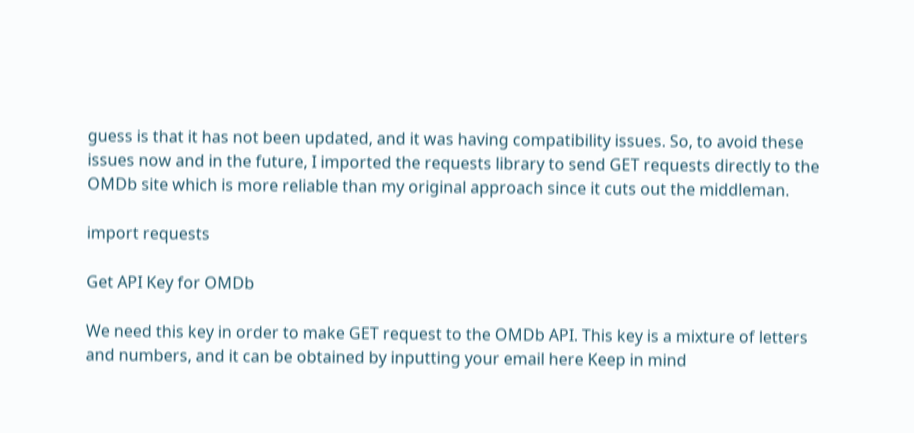guess is that it has not been updated, and it was having compatibility issues. So, to avoid these issues now and in the future, I imported the requests library to send GET requests directly to the OMDb site which is more reliable than my original approach since it cuts out the middleman.

import requests

Get API Key for OMDb

We need this key in order to make GET request to the OMDb API. This key is a mixture of letters and numbers, and it can be obtained by inputting your email here Keep in mind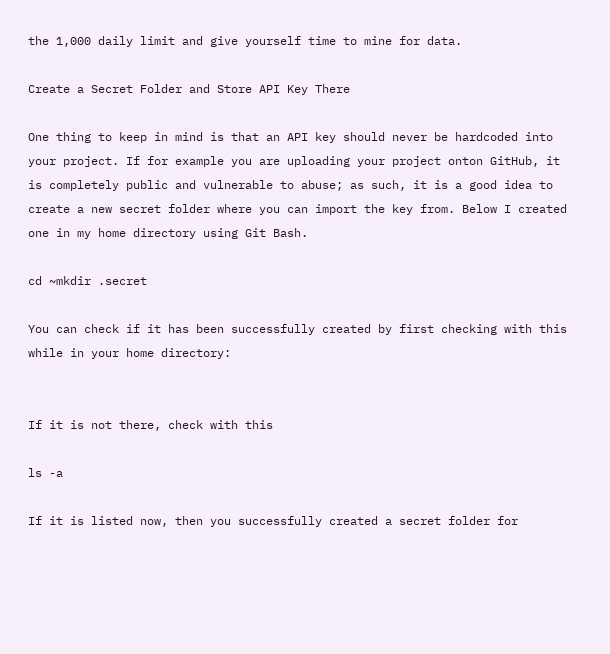the 1,000 daily limit and give yourself time to mine for data.

Create a Secret Folder and Store API Key There

One thing to keep in mind is that an API key should never be hardcoded into your project. If for example you are uploading your project onton GitHub, it is completely public and vulnerable to abuse; as such, it is a good idea to create a new secret folder where you can import the key from. Below I created one in my home directory using Git Bash.

cd ~mkdir .secret

You can check if it has been successfully created by first checking with this while in your home directory:


If it is not there, check with this

ls -a

If it is listed now, then you successfully created a secret folder for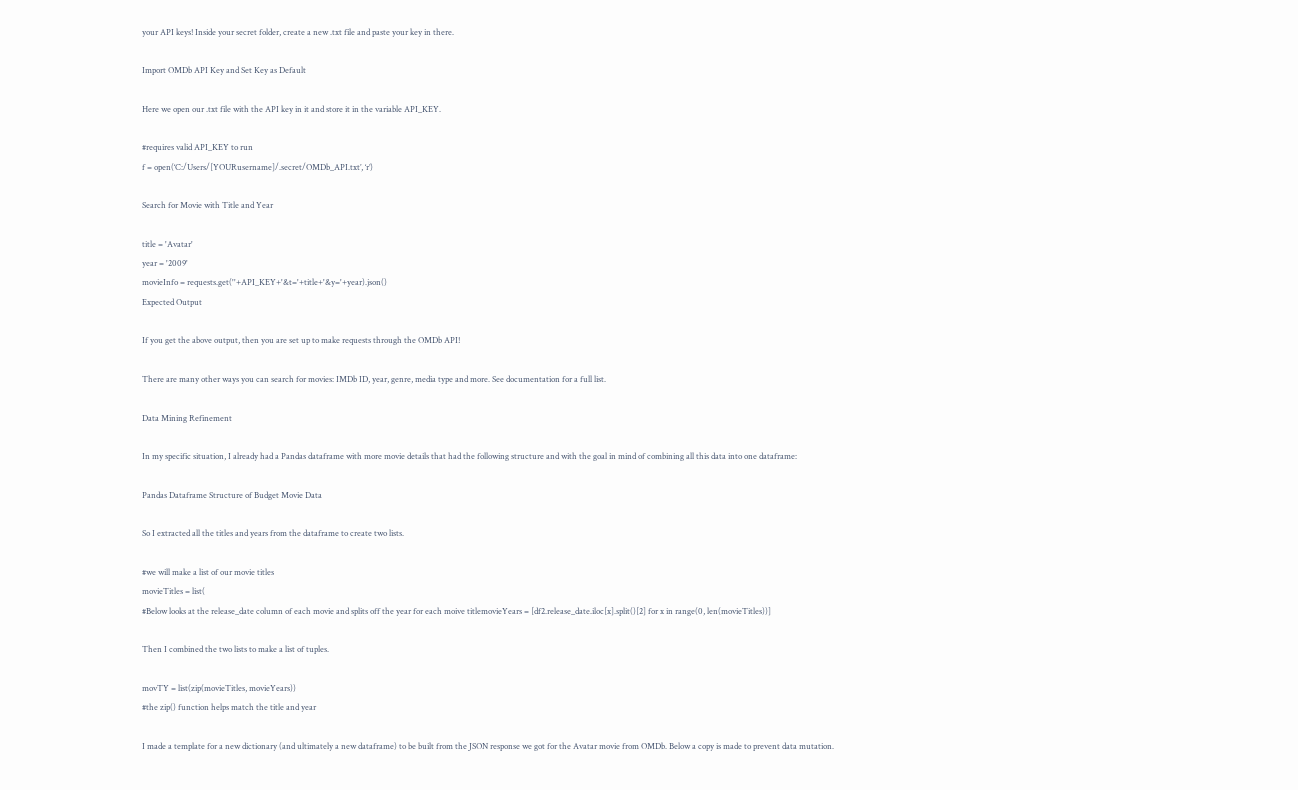your API keys! Inside your secret folder, create a new .txt file and paste your key in there.

Import OMDb API Key and Set Key as Default

Here we open our .txt file with the API key in it and store it in the variable API_KEY.

#requires valid API_KEY to run
f = open(‘C:/Users/[YOURusername]/.secret/OMDb_API.txt’, ‘r’)

Search for Movie with Title and Year

title = 'Avatar'
year = '2009'
movieInfo = requests.get(''+API_KEY+'&t='+title+'&y='+year).json()
Expected Output

If you get the above output, then you are set up to make requests through the OMDb API!

There are many other ways you can search for movies: IMDb ID, year, genre, media type and more. See documentation for a full list.

Data Mining Refinement

In my specific situation, I already had a Pandas dataframe with more movie details that had the following structure and with the goal in mind of combining all this data into one dataframe:

Pandas Dataframe Structure of Budget Movie Data

So I extracted all the titles and years from the dataframe to create two lists.

#we will make a list of our movie titles
movieTitles = list(
#Below looks at the release_date column of each movie and splits off the year for each moive titlemovieYears = [df2.release_date.iloc[x].split()[2] for x in range(0, len(movieTitles))]

Then I combined the two lists to make a list of tuples.

movTY = list(zip(movieTitles, movieYears))
#the zip() function helps match the title and year

I made a template for a new dictionary (and ultimately a new dataframe) to be built from the JSON response we got for the Avatar movie from OMDb. Below a copy is made to prevent data mutation.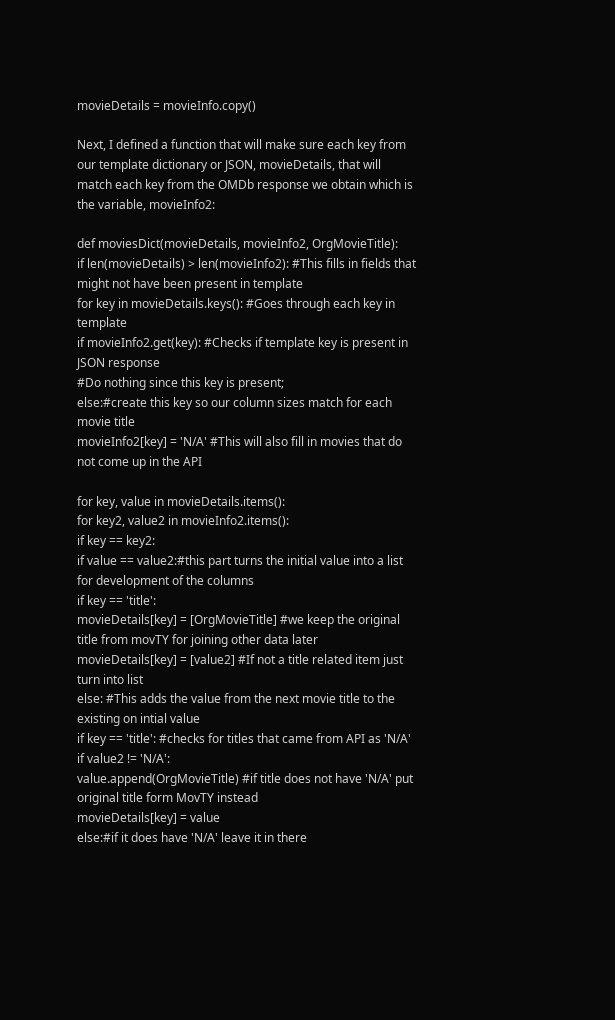movieDetails = movieInfo.copy()

Next, I defined a function that will make sure each key from our template dictionary or JSON, movieDetails, that will match each key from the OMDb response we obtain which is the variable, movieInfo2:

def moviesDict(movieDetails, movieInfo2, OrgMovieTitle):
if len(movieDetails) > len(movieInfo2): #This fills in fields that might not have been present in template
for key in movieDetails.keys(): #Goes through each key in template
if movieInfo2.get(key): #Checks if template key is present in JSON response
#Do nothing since this key is present;
else:#create this key so our column sizes match for each movie title
movieInfo2[key] = 'N/A' #This will also fill in movies that do not come up in the API

for key, value in movieDetails.items():
for key2, value2 in movieInfo2.items():
if key == key2:
if value == value2:#this part turns the initial value into a list for development of the columns
if key == 'title':
movieDetails[key] = [OrgMovieTitle] #we keep the original title from movTY for joining other data later
movieDetails[key] = [value2] #If not a title related item just turn into list
else: #This adds the value from the next movie title to the existing on intial value
if key == 'title': #checks for titles that came from API as 'N/A'
if value2 != 'N/A':
value.append(OrgMovieTitle) #if title does not have 'N/A' put original title form MovTY instead
movieDetails[key] = value
else:#if it does have 'N/A' leave it in there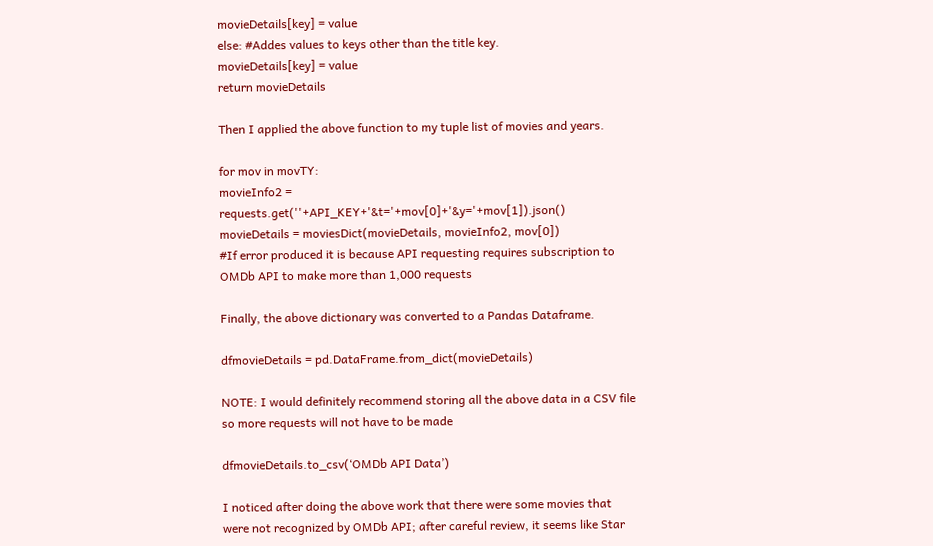movieDetails[key] = value
else: #Addes values to keys other than the title key.
movieDetails[key] = value
return movieDetails

Then I applied the above function to my tuple list of movies and years.

for mov in movTY:
movieInfo2 = requests.get(''+API_KEY+'&t='+mov[0]+'&y='+mov[1]).json()
movieDetails = moviesDict(movieDetails, movieInfo2, mov[0])
#If error produced it is because API requesting requires subscription to OMDb API to make more than 1,000 requests

Finally, the above dictionary was converted to a Pandas Dataframe.

dfmovieDetails = pd.DataFrame.from_dict(movieDetails)

NOTE: I would definitely recommend storing all the above data in a CSV file so more requests will not have to be made

dfmovieDetails.to_csv(‘OMDb API Data’)

I noticed after doing the above work that there were some movies that were not recognized by OMDb API; after careful review, it seems like Star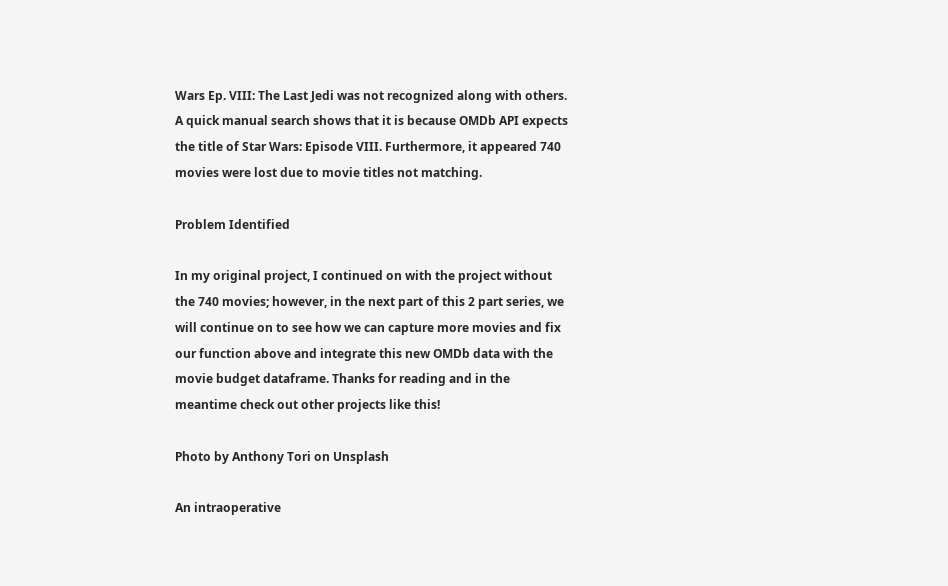Wars Ep. VIII: The Last Jedi was not recognized along with others. A quick manual search shows that it is because OMDb API expects the title of Star Wars: Episode VIII. Furthermore, it appeared 740 movies were lost due to movie titles not matching.

Problem Identified

In my original project, I continued on with the project without the 740 movies; however, in the next part of this 2 part series, we will continue on to see how we can capture more movies and fix our function above and integrate this new OMDb data with the movie budget dataframe. Thanks for reading and in the meantime check out other projects like this!

Photo by Anthony Tori on Unsplash

An intraoperative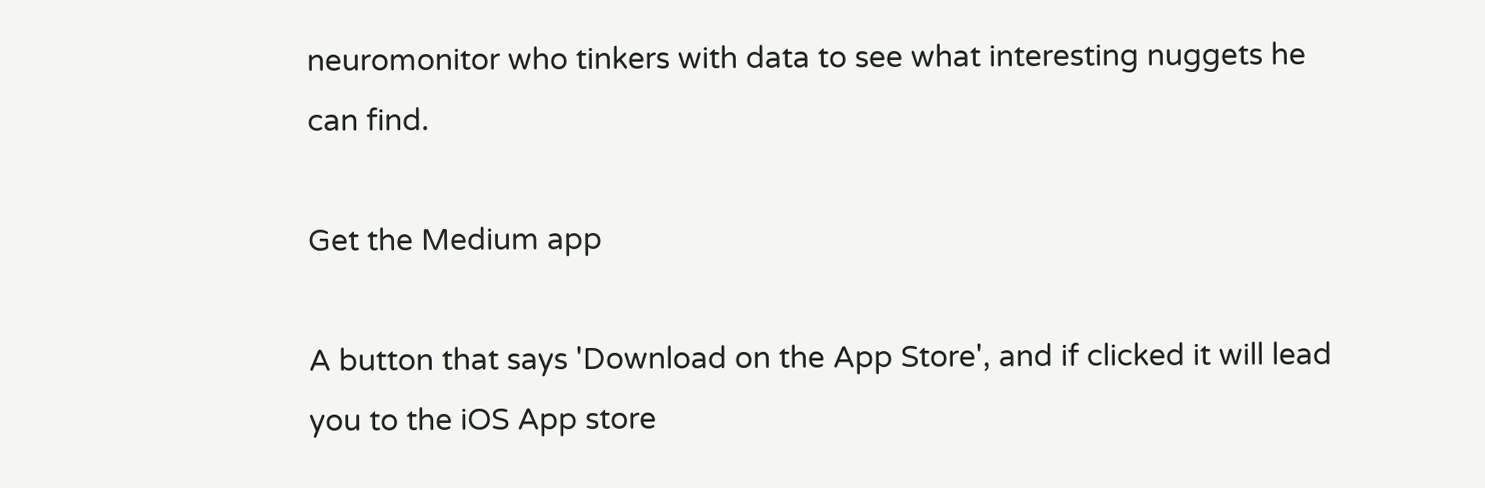neuromonitor who tinkers with data to see what interesting nuggets he can find.

Get the Medium app

A button that says 'Download on the App Store', and if clicked it will lead you to the iOS App store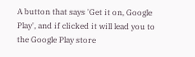A button that says 'Get it on, Google Play', and if clicked it will lead you to the Google Play store